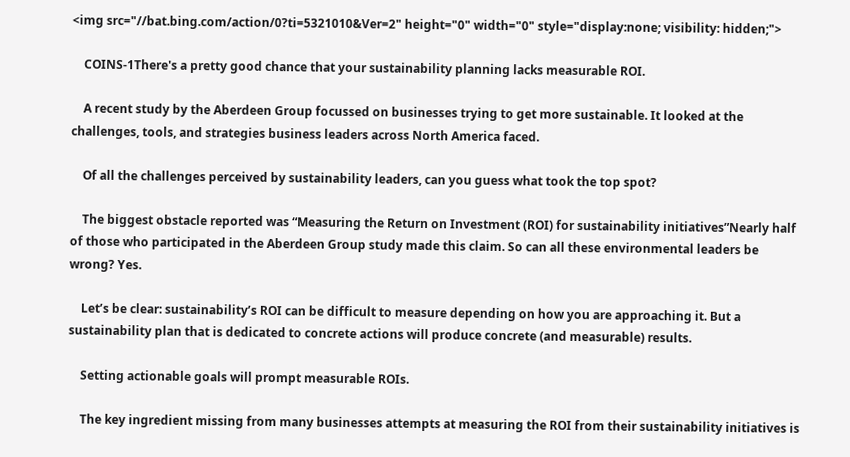<img src="//bat.bing.com/action/0?ti=5321010&Ver=2" height="0" width="0" style="display:none; visibility: hidden;">

    COINS-1There's a pretty good chance that your sustainability planning lacks measurable ROI.

    A recent study by the Aberdeen Group focussed on businesses trying to get more sustainable. It looked at the challenges, tools, and strategies business leaders across North America faced.

    Of all the challenges perceived by sustainability leaders, can you guess what took the top spot?

    The biggest obstacle reported was “Measuring the Return on Investment (ROI) for sustainability initiatives”Nearly half of those who participated in the Aberdeen Group study made this claim. So can all these environmental leaders be wrong? Yes.

    Let’s be clear: sustainability’s ROI can be difficult to measure depending on how you are approaching it. But a sustainability plan that is dedicated to concrete actions will produce concrete (and measurable) results.

    Setting actionable goals will prompt measurable ROIs.

    The key ingredient missing from many businesses attempts at measuring the ROI from their sustainability initiatives is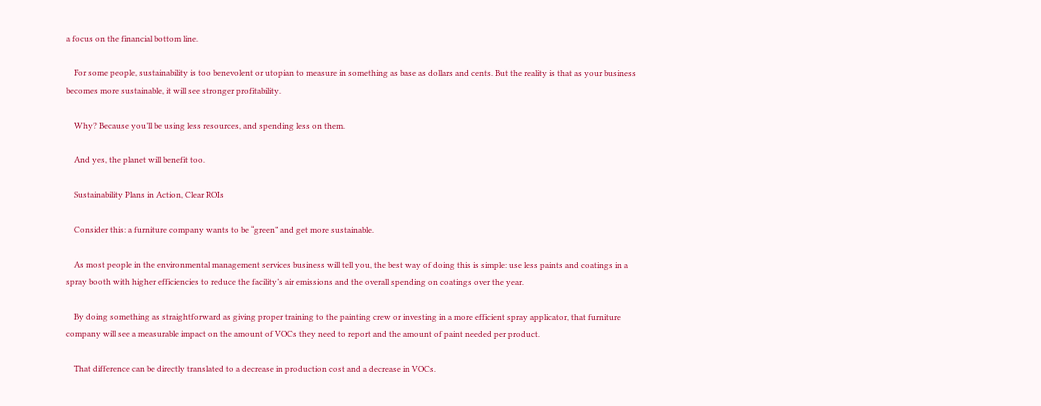a focus on the financial bottom line.

    For some people, sustainability is too benevolent or utopian to measure in something as base as dollars and cents. But the reality is that as your business becomes more sustainable, it will see stronger profitability.

    Why? Because you’ll be using less resources, and spending less on them.

    And yes, the planet will benefit too.

    Sustainability Plans in Action, Clear ROIs

    Consider this: a furniture company wants to be “green” and get more sustainable.

    As most people in the environmental management services business will tell you, the best way of doing this is simple: use less paints and coatings in a spray booth with higher efficiencies to reduce the facility’s air emissions and the overall spending on coatings over the year.

    By doing something as straightforward as giving proper training to the painting crew or investing in a more efficient spray applicator, that furniture company will see a measurable impact on the amount of VOCs they need to report and the amount of paint needed per product.

    That difference can be directly translated to a decrease in production cost and a decrease in VOCs.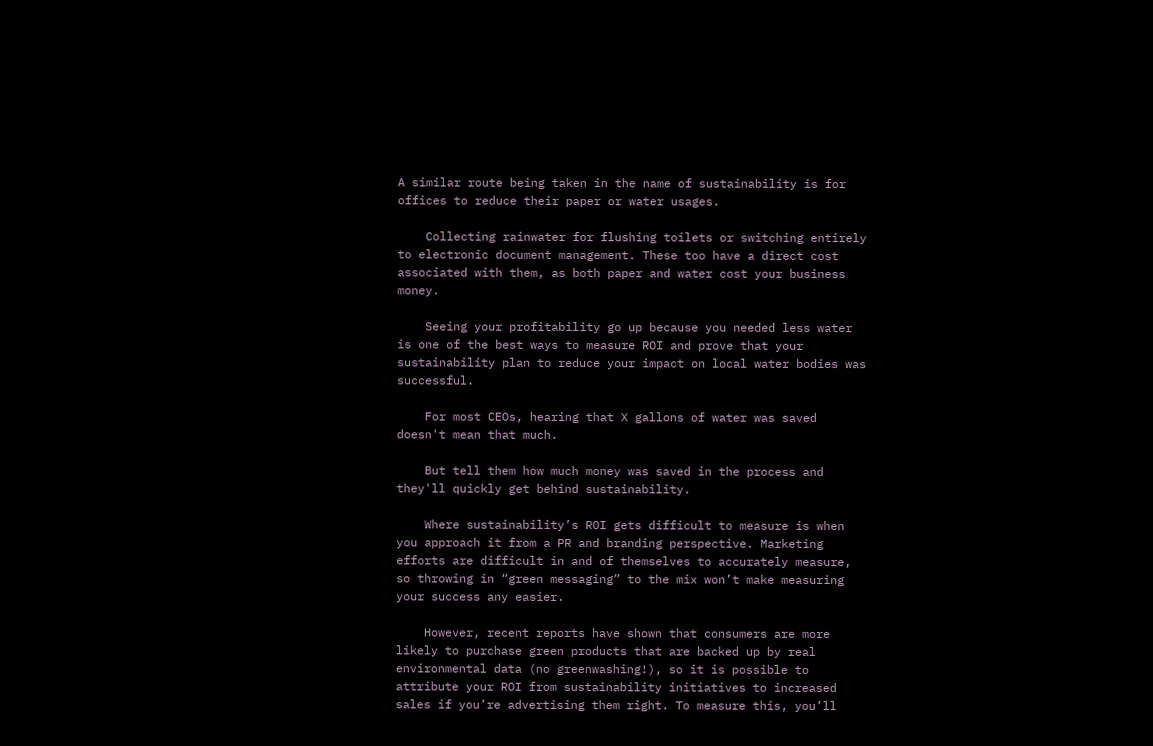A similar route being taken in the name of sustainability is for offices to reduce their paper or water usages.

    Collecting rainwater for flushing toilets or switching entirely to electronic document management. These too have a direct cost associated with them, as both paper and water cost your business money.

    Seeing your profitability go up because you needed less water is one of the best ways to measure ROI and prove that your sustainability plan to reduce your impact on local water bodies was successful.

    For most CEOs, hearing that X gallons of water was saved doesn't mean that much.

    But tell them how much money was saved in the process and they'll quickly get behind sustainability.

    Where sustainability’s ROI gets difficult to measure is when you approach it from a PR and branding perspective. Marketing efforts are difficult in and of themselves to accurately measure, so throwing in “green messaging” to the mix won’t make measuring your success any easier.

    However, recent reports have shown that consumers are more likely to purchase green products that are backed up by real environmental data (no greenwashing!), so it is possible to attribute your ROI from sustainability initiatives to increased sales if you’re advertising them right. To measure this, you’ll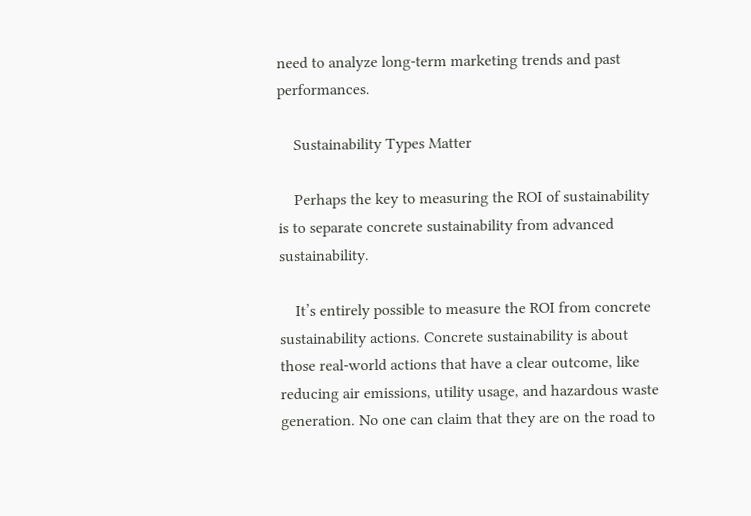need to analyze long-term marketing trends and past performances.

    Sustainability Types Matter

    Perhaps the key to measuring the ROI of sustainability is to separate concrete sustainability from advanced sustainability.

    It’s entirely possible to measure the ROI from concrete sustainability actions. Concrete sustainability is about those real-world actions that have a clear outcome, like reducing air emissions, utility usage, and hazardous waste generation. No one can claim that they are on the road to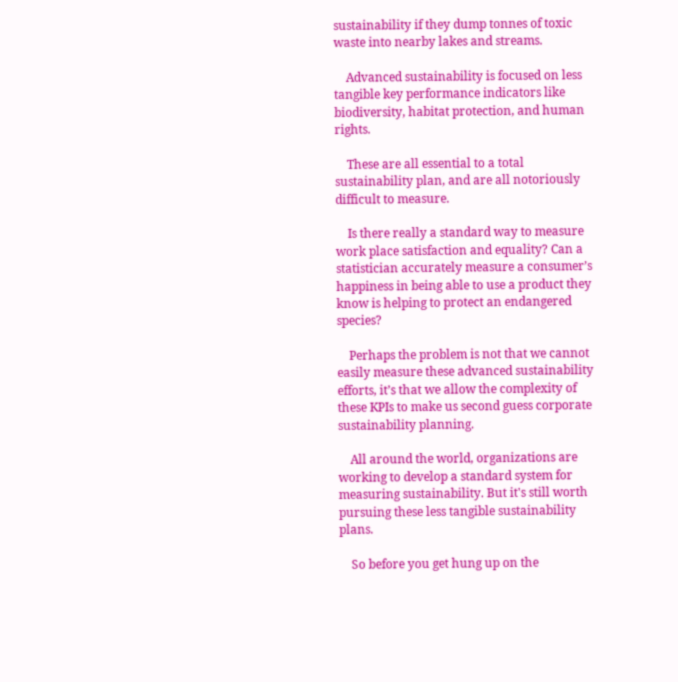sustainability if they dump tonnes of toxic waste into nearby lakes and streams.

    Advanced sustainability is focused on less tangible key performance indicators like biodiversity, habitat protection, and human rights.

    These are all essential to a total sustainability plan, and are all notoriously difficult to measure.

    Is there really a standard way to measure work place satisfaction and equality? Can a statistician accurately measure a consumer’s happiness in being able to use a product they know is helping to protect an endangered species?

    Perhaps the problem is not that we cannot easily measure these advanced sustainability efforts, it’s that we allow the complexity of these KPIs to make us second guess corporate sustainability planning.

    All around the world, organizations are working to develop a standard system for measuring sustainability. But it's still worth pursuing these less tangible sustainability plans.

    So before you get hung up on the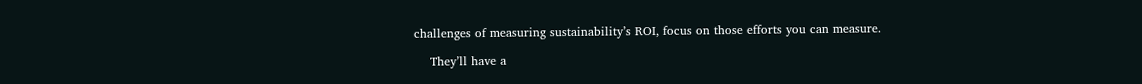challenges of measuring sustainability’s ROI, focus on those efforts you can measure.

    They’ll have a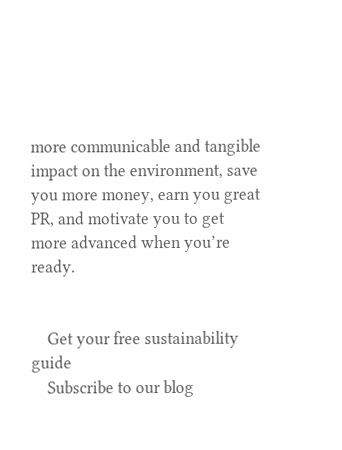more communicable and tangible impact on the environment, save you more money, earn you great PR, and motivate you to get more advanced when you’re ready.


    Get your free sustainability guide
    Subscribe to our blog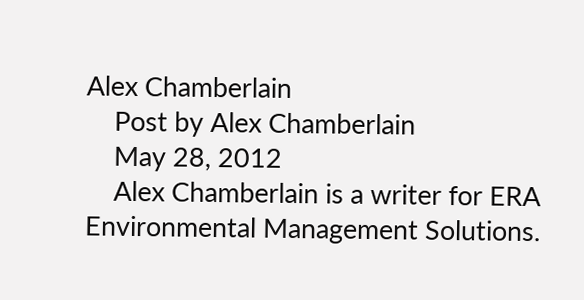Alex Chamberlain
    Post by Alex Chamberlain
    May 28, 2012
    Alex Chamberlain is a writer for ERA Environmental Management Solutions.